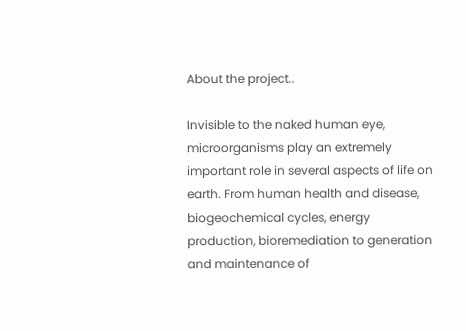About the project..

Invisible to the naked human eye, microorganisms play an extremely important role in several aspects of life on earth. From human health and disease, biogeochemical cycles, energy production, bioremediation to generation and maintenance of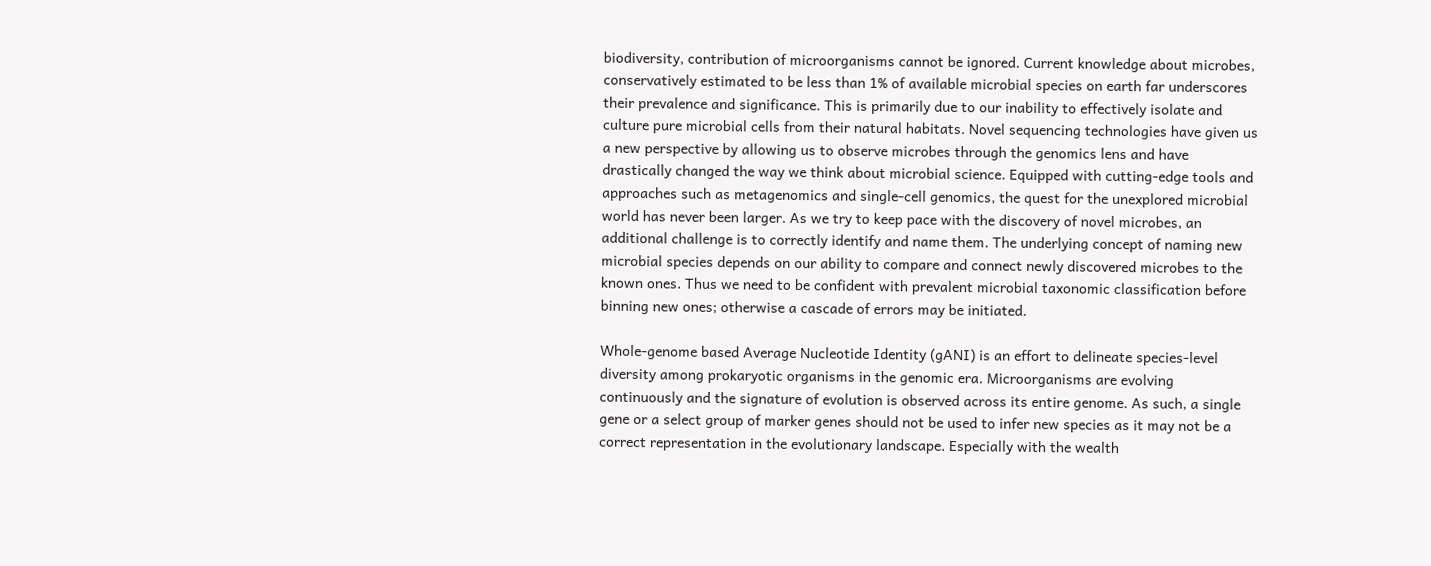biodiversity, contribution of microorganisms cannot be ignored. Current knowledge about microbes, conservatively estimated to be less than 1% of available microbial species on earth far underscores their prevalence and significance. This is primarily due to our inability to effectively isolate and culture pure microbial cells from their natural habitats. Novel sequencing technologies have given us a new perspective by allowing us to observe microbes through the genomics lens and have drastically changed the way we think about microbial science. Equipped with cutting-edge tools and approaches such as metagenomics and single-cell genomics, the quest for the unexplored microbial world has never been larger. As we try to keep pace with the discovery of novel microbes, an additional challenge is to correctly identify and name them. The underlying concept of naming new microbial species depends on our ability to compare and connect newly discovered microbes to the known ones. Thus we need to be confident with prevalent microbial taxonomic classification before binning new ones; otherwise a cascade of errors may be initiated.

Whole-genome based Average Nucleotide Identity (gANI) is an effort to delineate species-level diversity among prokaryotic organisms in the genomic era. Microorganisms are evolving continuously and the signature of evolution is observed across its entire genome. As such, a single gene or a select group of marker genes should not be used to infer new species as it may not be a correct representation in the evolutionary landscape. Especially with the wealth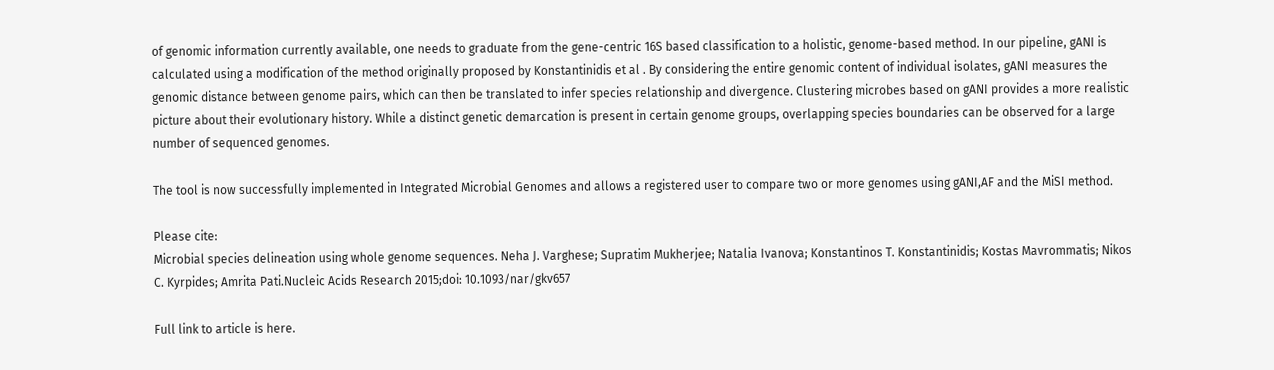of genomic information currently available, one needs to graduate from the gene-centric 16S based classification to a holistic, genome-based method. In our pipeline, gANI is calculated using a modification of the method originally proposed by Konstantinidis et al . By considering the entire genomic content of individual isolates, gANI measures the genomic distance between genome pairs, which can then be translated to infer species relationship and divergence. Clustering microbes based on gANI provides a more realistic picture about their evolutionary history. While a distinct genetic demarcation is present in certain genome groups, overlapping species boundaries can be observed for a large number of sequenced genomes.

The tool is now successfully implemented in Integrated Microbial Genomes and allows a registered user to compare two or more genomes using gANI,AF and the MiSI method.

Please cite:
Microbial species delineation using whole genome sequences. Neha J. Varghese; Supratim Mukherjee; Natalia Ivanova; Konstantinos T. Konstantinidis; Kostas Mavrommatis; Nikos C. Kyrpides; Amrita Pati.Nucleic Acids Research 2015;doi: 10.1093/nar/gkv657

Full link to article is here.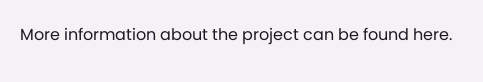More information about the project can be found here.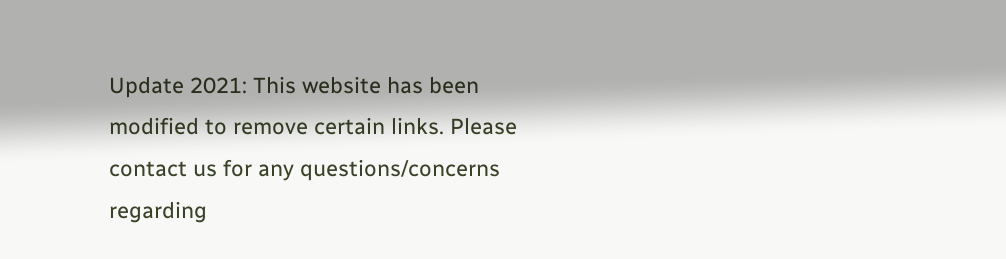Update 2021: This website has been modified to remove certain links. Please contact us for any questions/concerns regarding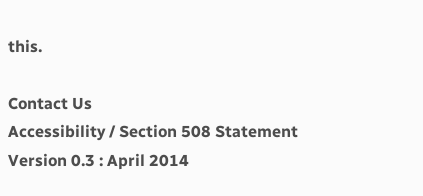this.

Contact Us
Accessibility / Section 508 Statement
Version 0.3 : April 2014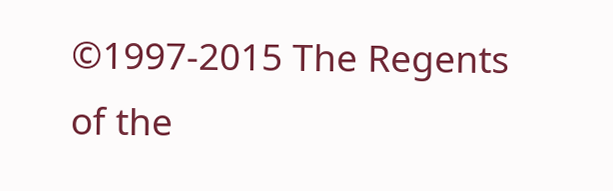©1997-2015 The Regents of the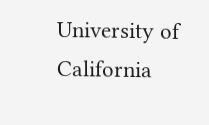University of California